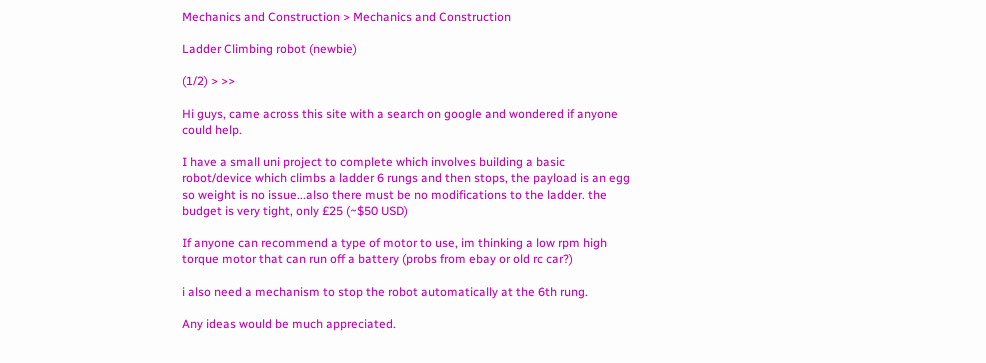Mechanics and Construction > Mechanics and Construction

Ladder Climbing robot (newbie)

(1/2) > >>

Hi guys, came across this site with a search on google and wondered if anyone could help.

I have a small uni project to complete which involves building a basic robot/device which climbs a ladder 6 rungs and then stops, the payload is an egg so weight is no issue...also there must be no modifications to the ladder. the budget is very tight, only £25 (~$50 USD)

If anyone can recommend a type of motor to use, im thinking a low rpm high torque motor that can run off a battery (probs from ebay or old rc car?)

i also need a mechanism to stop the robot automatically at the 6th rung.

Any ideas would be much appreciated.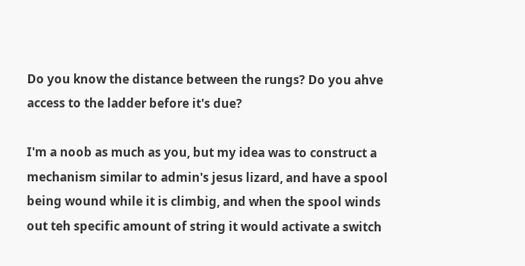Do you know the distance between the rungs? Do you ahve access to the ladder before it's due?

I'm a noob as much as you, but my idea was to construct a mechanism similar to admin's jesus lizard, and have a spool being wound while it is climbig, and when the spool winds out teh specific amount of string it would activate a switch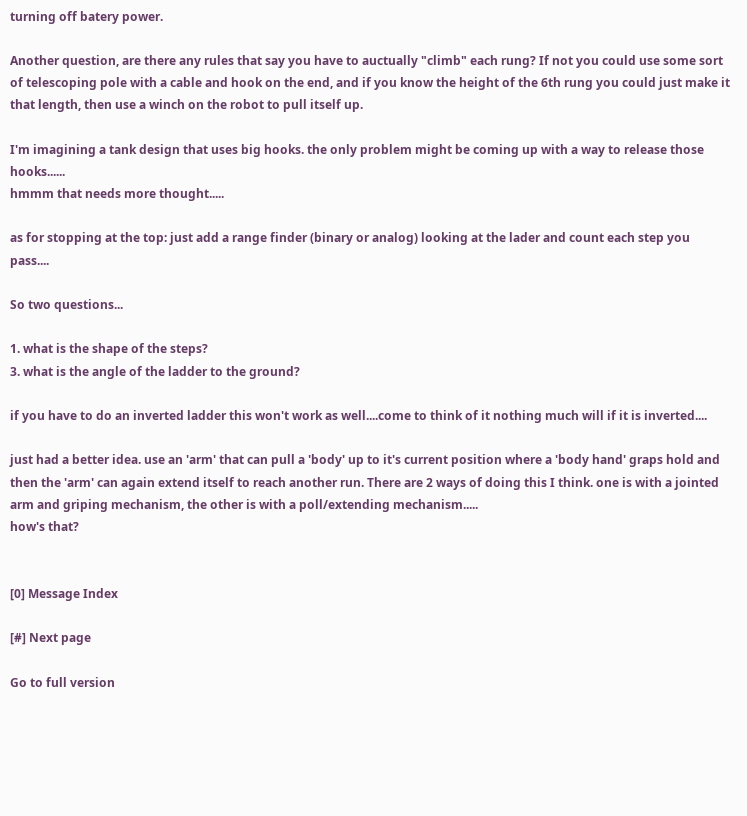turning off batery power.

Another question, are there any rules that say you have to auctually "climb" each rung? If not you could use some sort of telescoping pole with a cable and hook on the end, and if you know the height of the 6th rung you could just make it that length, then use a winch on the robot to pull itself up.

I'm imagining a tank design that uses big hooks. the only problem might be coming up with a way to release those hooks......
hmmm that needs more thought.....

as for stopping at the top: just add a range finder (binary or analog) looking at the lader and count each step you pass....

So two questions...

1. what is the shape of the steps?
3. what is the angle of the ladder to the ground?

if you have to do an inverted ladder this won't work as well....come to think of it nothing much will if it is inverted....

just had a better idea. use an 'arm' that can pull a 'body' up to it's current position where a 'body hand' graps hold and then the 'arm' can again extend itself to reach another run. There are 2 ways of doing this I think. one is with a jointed arm and griping mechanism, the other is with a poll/extending mechanism.....
how's that?


[0] Message Index

[#] Next page

Go to full version